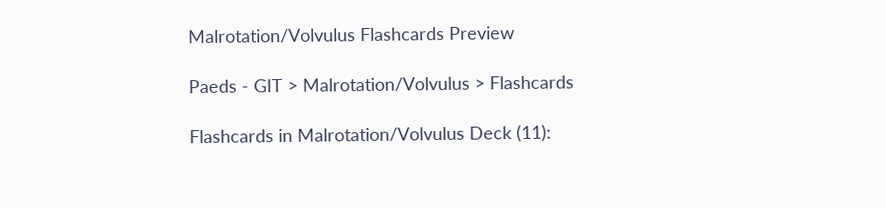Malrotation/Volvulus Flashcards Preview

Paeds - GIT > Malrotation/Volvulus > Flashcards

Flashcards in Malrotation/Volvulus Deck (11):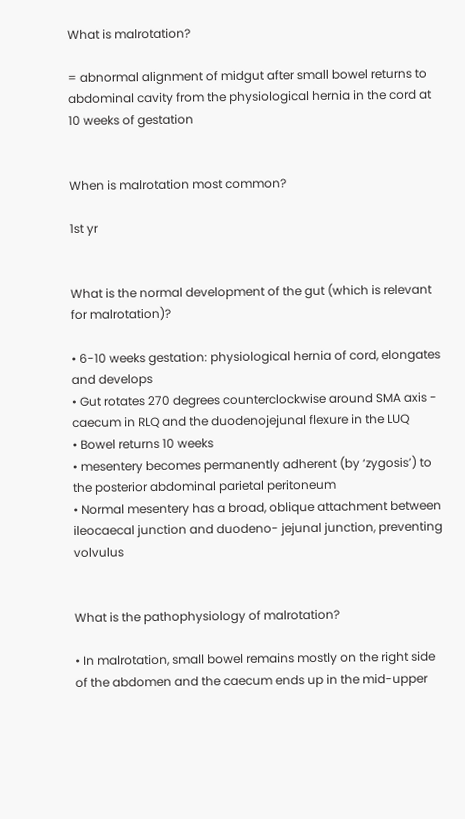What is malrotation?

= abnormal alignment of midgut after small bowel returns to abdominal cavity from the physiological hernia in the cord at 10 weeks of gestation


When is malrotation most common?

1st yr


What is the normal development of the gut (which is relevant for malrotation)?

• 6-10 weeks gestation: physiological hernia of cord, elongates and develops
• Gut rotates 270 degrees counterclockwise around SMA axis - caecum in RLQ and the duodenojejunal flexure in the LUQ
• Bowel returns 10 weeks
• mesentery becomes permanently adherent (by ‘zygosis’) to the posterior abdominal parietal peritoneum
• Normal mesentery has a broad, oblique attachment between ileocaecal junction and duodeno- jejunal junction, preventing volvulus


What is the pathophysiology of malrotation?

• In malrotation, small bowel remains mostly on the right side of the abdomen and the caecum ends up in the mid-upper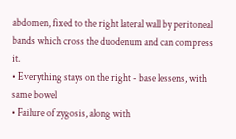abdomen, fixed to the right lateral wall by peritoneal bands which cross the duodenum and can compress it.
• Everything stays on the right - base lessens, with same bowel
• Failure of zygosis, along with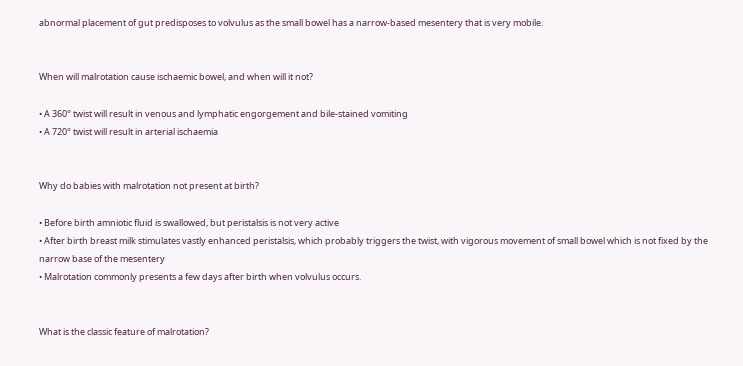abnormal placement of gut predisposes to volvulus as the small bowel has a narrow-based mesentery that is very mobile.


When will malrotation cause ischaemic bowel, and when will it not?

• A 360° twist will result in venous and lymphatic engorgement and bile-stained vomiting
• A 720° twist will result in arterial ischaemia


Why do babies with malrotation not present at birth?

• Before birth amniotic fluid is swallowed, but peristalsis is not very active
• After birth breast milk stimulates vastly enhanced peristalsis, which probably triggers the twist, with vigorous movement of small bowel which is not fixed by the narrow base of the mesentery
• Malrotation commonly presents a few days after birth when volvulus occurs.


What is the classic feature of malrotation?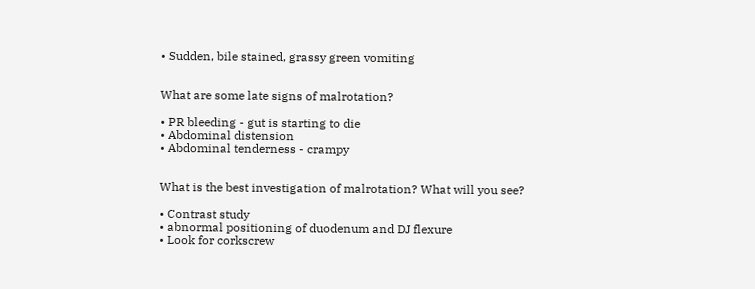• Sudden, bile stained, grassy green vomiting


What are some late signs of malrotation?

• PR bleeding - gut is starting to die
• Abdominal distension
• Abdominal tenderness - crampy


What is the best investigation of malrotation? What will you see?

• Contrast study
• abnormal positioning of duodenum and DJ flexure
• Look for corkscrew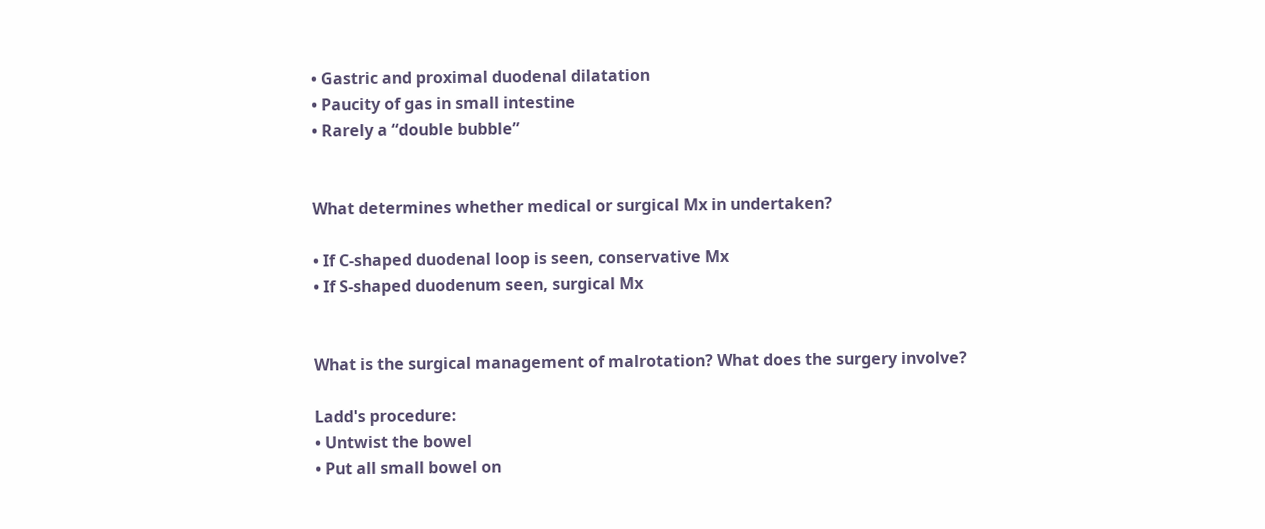• Gastric and proximal duodenal dilatation
• Paucity of gas in small intestine
• Rarely a “double bubble”


What determines whether medical or surgical Mx in undertaken?

• If C-shaped duodenal loop is seen, conservative Mx
• If S-shaped duodenum seen, surgical Mx


What is the surgical management of malrotation? What does the surgery involve?

Ladd's procedure:
• Untwist the bowel
• Put all small bowel on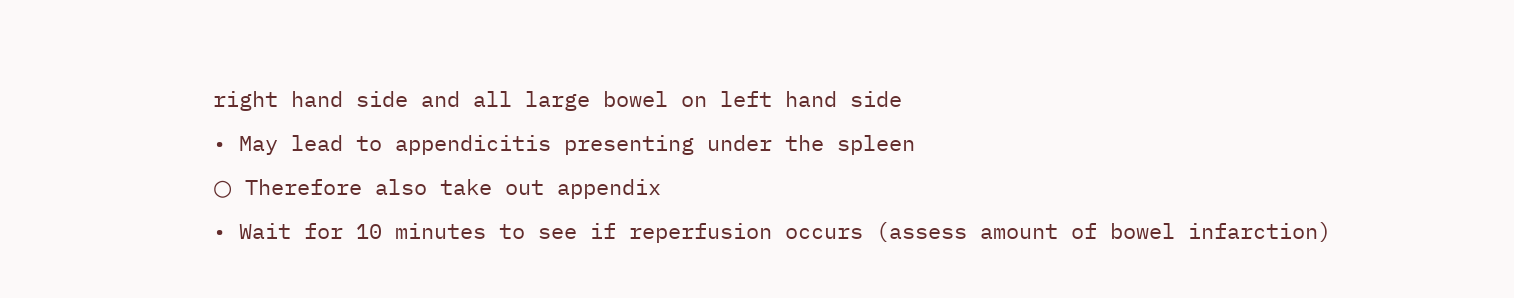right hand side and all large bowel on left hand side
• May lead to appendicitis presenting under the spleen
○ Therefore also take out appendix
• Wait for 10 minutes to see if reperfusion occurs (assess amount of bowel infarction)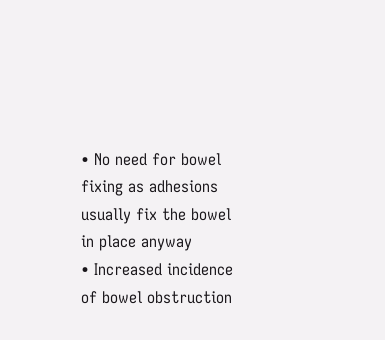• No need for bowel fixing as adhesions usually fix the bowel in place anyway
• Increased incidence of bowel obstruction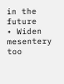in the future
• Widen mesentery too